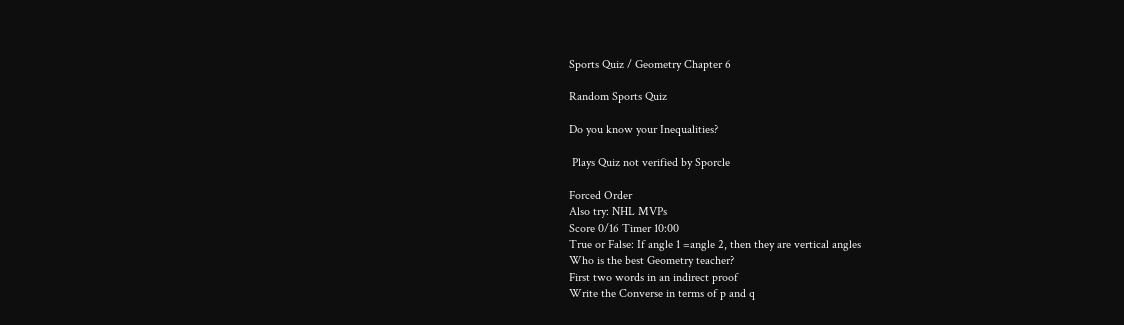Sports Quiz / Geometry Chapter 6

Random Sports Quiz

Do you know your Inequalities?

 Plays Quiz not verified by Sporcle

Forced Order
Also try: NHL MVPs
Score 0/16 Timer 10:00
True or False: If angle 1 =angle 2, then they are vertical angles
Who is the best Geometry teacher?
First two words in an indirect proof
Write the Converse in terms of p and q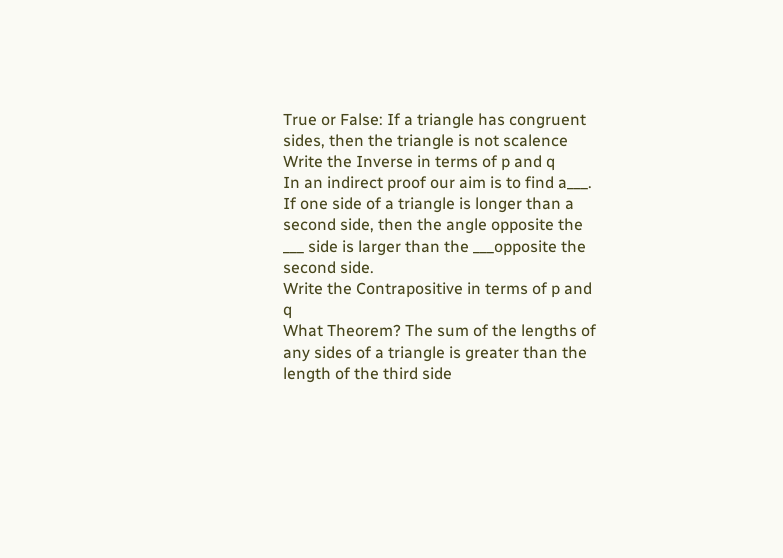True or False: If a triangle has congruent sides, then the triangle is not scalence
Write the Inverse in terms of p and q
In an indirect proof our aim is to find a___.
If one side of a triangle is longer than a second side, then the angle opposite the ___ side is larger than the ___opposite the second side.
Write the Contrapositive in terms of p and q
What Theorem? The sum of the lengths of any sides of a triangle is greater than the length of the third side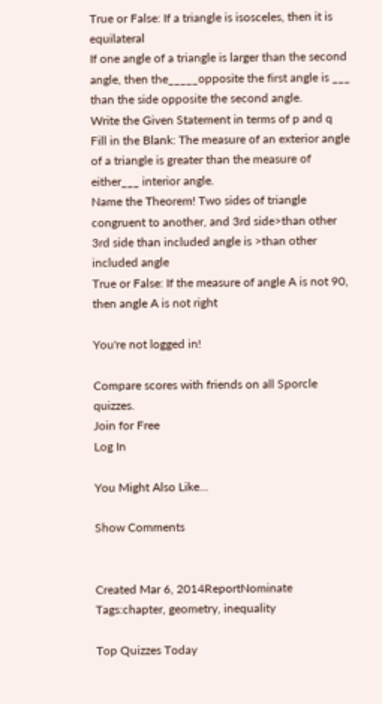True or False: If a triangle is isosceles, then it is equilateral
If one angle of a triangle is larger than the second angle, then the_____opposite the first angle is ___ than the side opposite the second angle.
Write the Given Statement in terms of p and q
Fill in the Blank: The measure of an exterior angle of a triangle is greater than the measure of either___ interior angle.
Name the Theorem! Two sides of triangle congruent to another, and 3rd side>than other 3rd side than included angle is >than other included angle
True or False: If the measure of angle A is not 90, then angle A is not right

You're not logged in!

Compare scores with friends on all Sporcle quizzes.
Join for Free
Log In

You Might Also Like...

Show Comments


Created Mar 6, 2014ReportNominate
Tags:chapter, geometry, inequality

Top Quizzes Today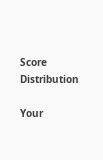Score Distribution

Your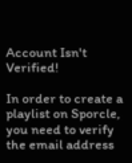Account Isn't Verified!

In order to create a playlist on Sporcle, you need to verify the email address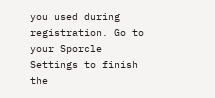you used during registration. Go to your Sporcle Settings to finish the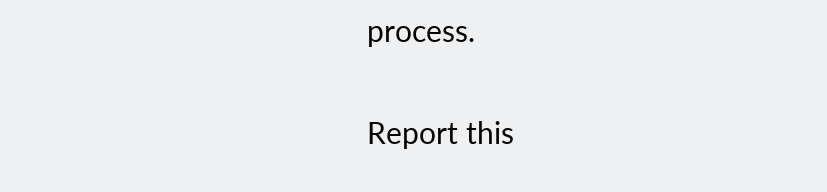process.

Report this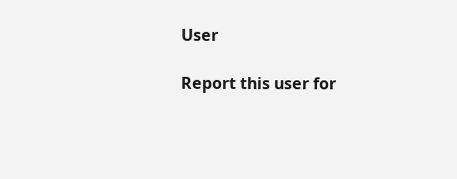User

Report this user for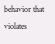behavior that violates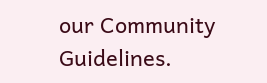our Community Guidelines.